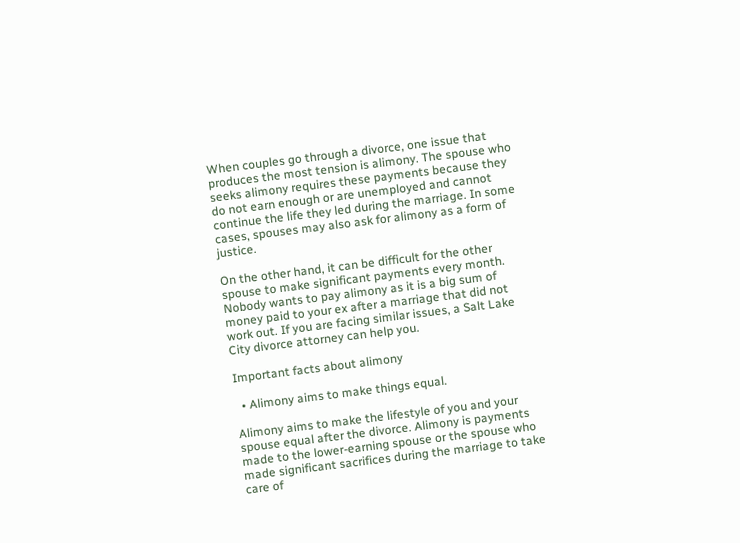When couples go through a divorce, one issue that produces the most tension is alimony. The spouse who seeks alimony requires these payments because they do not earn enough or are unemployed and cannot continue the life they led during the marriage. In some cases, spouses may also ask for alimony as a form of justice.

On the other hand, it can be difficult for the other spouse to make significant payments every month. Nobody wants to pay alimony as it is a big sum of money paid to your ex after a marriage that did not work out. If you are facing similar issues, a Salt Lake City divorce attorney can help you.

Important facts about alimony

  • Alimony aims to make things equal.

Alimony aims to make the lifestyle of you and your spouse equal after the divorce. Alimony is payments made to the lower-earning spouse or the spouse who made significant sacrifices during the marriage to take care of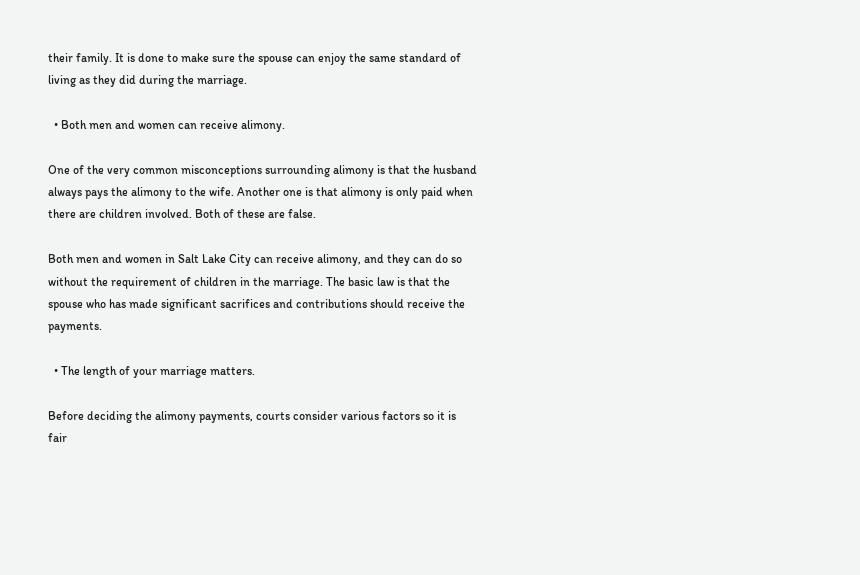their family. It is done to make sure the spouse can enjoy the same standard of living as they did during the marriage.

  • Both men and women can receive alimony.

One of the very common misconceptions surrounding alimony is that the husband always pays the alimony to the wife. Another one is that alimony is only paid when there are children involved. Both of these are false.

Both men and women in Salt Lake City can receive alimony, and they can do so without the requirement of children in the marriage. The basic law is that the spouse who has made significant sacrifices and contributions should receive the payments.

  • The length of your marriage matters.

Before deciding the alimony payments, courts consider various factors so it is fair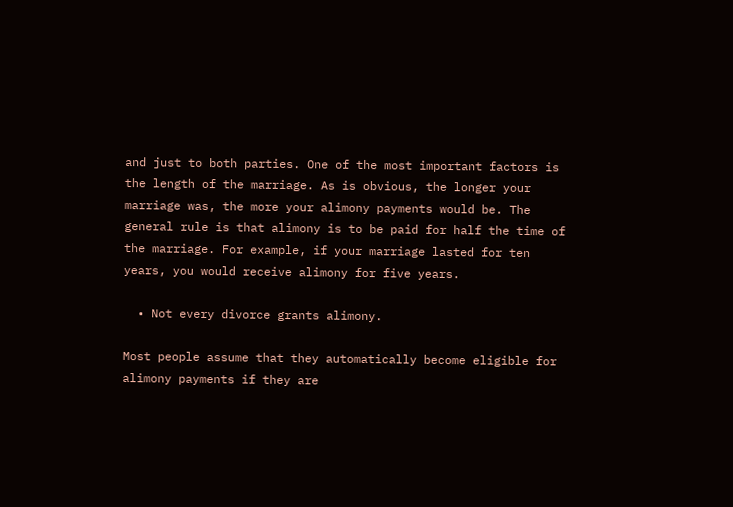and just to both parties. One of the most important factors is the length of the marriage. As is obvious, the longer your marriage was, the more your alimony payments would be. The general rule is that alimony is to be paid for half the time of the marriage. For example, if your marriage lasted for ten years, you would receive alimony for five years.

  • Not every divorce grants alimony.

Most people assume that they automatically become eligible for alimony payments if they are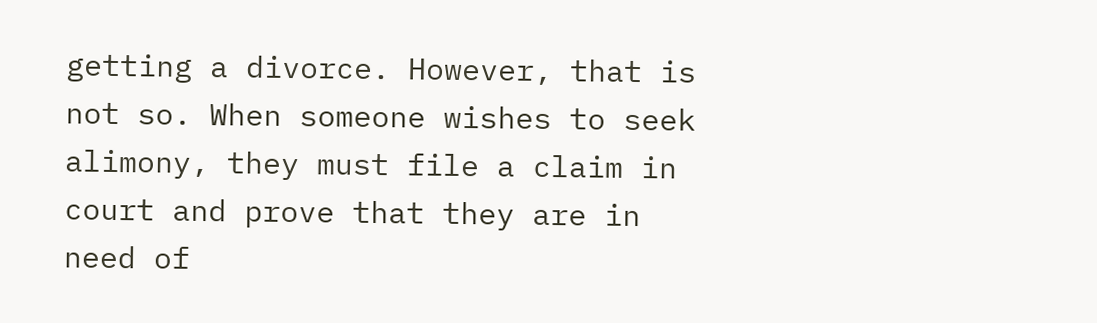getting a divorce. However, that is not so. When someone wishes to seek alimony, they must file a claim in court and prove that they are in need of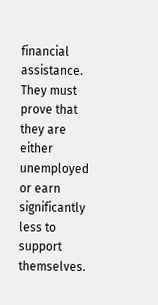financial assistance. They must prove that they are either unemployed or earn significantly less to support themselves.